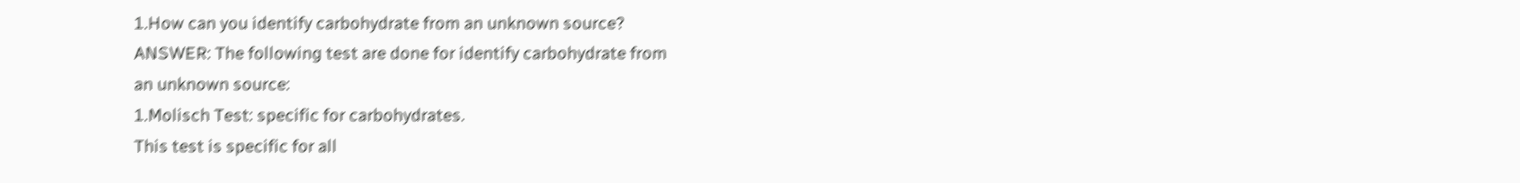1.How can you identify carbohydrate from an unknown source?
ANSWER: The following test are done for identify carbohydrate from
an unknown source:
1.Molisch Test: specific for carbohydrates.
This test is specific for all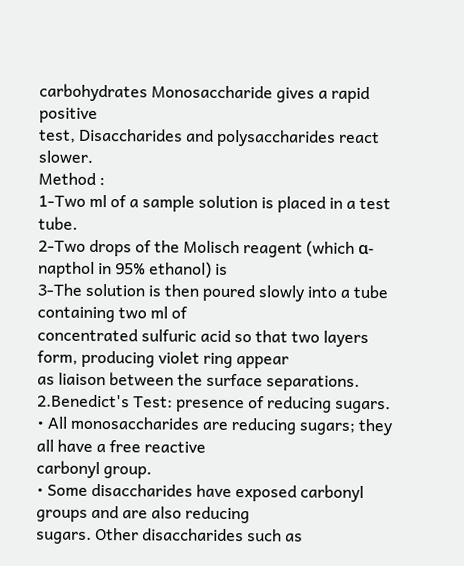carbohydrates Monosaccharide gives a rapid positive
test, Disaccharides and polysaccharides react slower.
Method :
1-Two ml of a sample solution is placed in a test tube.
2-Two drops of the Molisch reagent (which α-napthol in 95% ethanol) is
3-The solution is then poured slowly into a tube containing two ml of
concentrated sulfuric acid so that two layers form, producing violet ring appear
as liaison between the surface separations.
2.Benedict's Test: presence of reducing sugars.
• All monosaccharides are reducing sugars; they all have a free reactive
carbonyl group.
• Some disaccharides have exposed carbonyl groups and are also reducing
sugars. Other disaccharides such as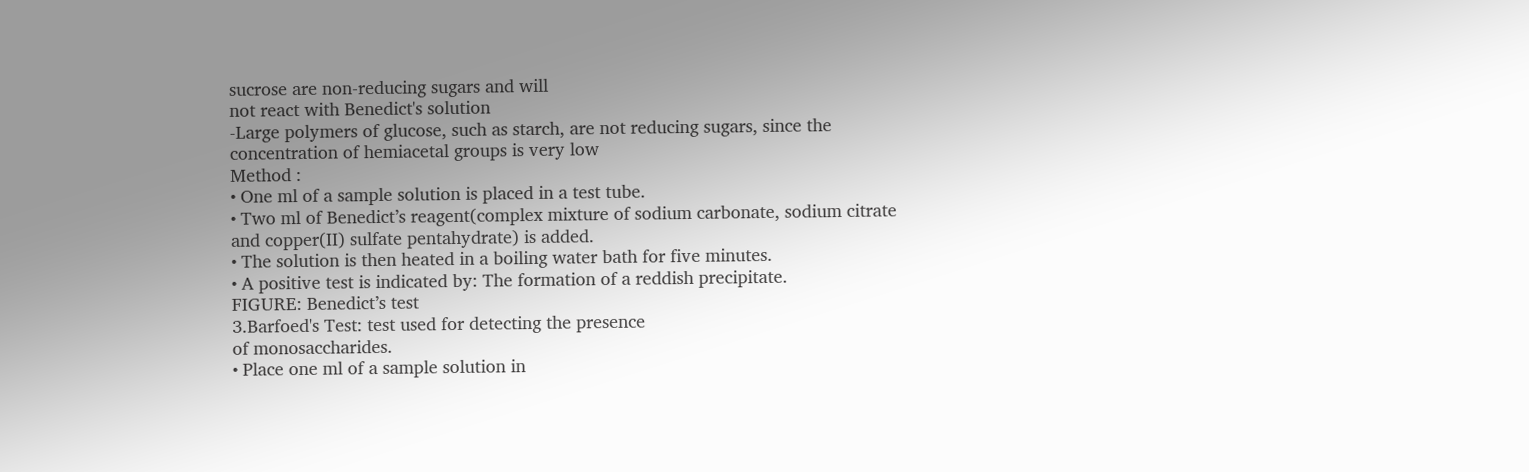sucrose are non-reducing sugars and will
not react with Benedict's solution
-Large polymers of glucose, such as starch, are not reducing sugars, since the
concentration of hemiacetal groups is very low
Method :
• One ml of a sample solution is placed in a test tube.
• Two ml of Benedict’s reagent(complex mixture of sodium carbonate, sodium citrate
and copper(II) sulfate pentahydrate) is added.
• The solution is then heated in a boiling water bath for five minutes.
• A positive test is indicated by: The formation of a reddish precipitate.
FIGURE: Benedict’s test
3.Barfoed's Test: test used for detecting the presence
of monosaccharides.
• Place one ml of a sample solution in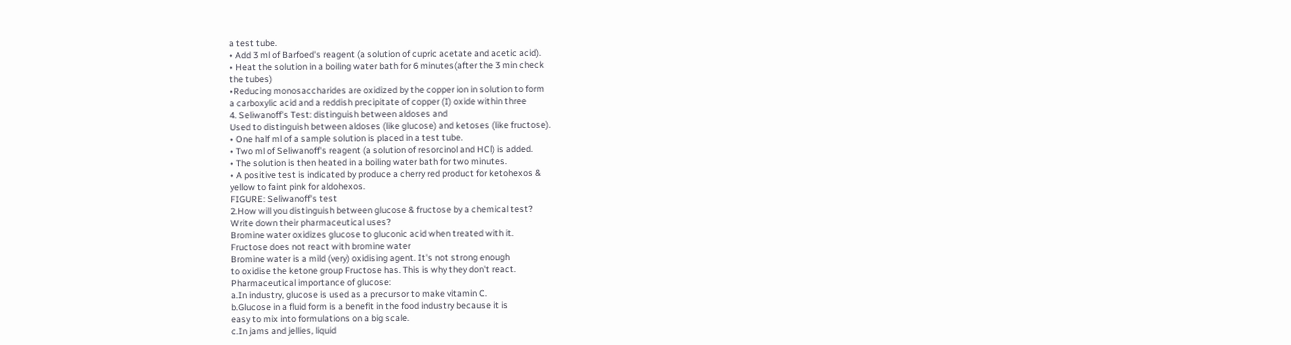a test tube.
• Add 3 ml of Barfoed's reagent (a solution of cupric acetate and acetic acid).
• Heat the solution in a boiling water bath for 6 minutes(after the 3 min check
the tubes)
•Reducing monosaccharides are oxidized by the copper ion in solution to form
a carboxylic acid and a reddish precipitate of copper (I) oxide within three
4. Seliwanoff's Test: distinguish between aldoses and
Used to distinguish between aldoses (like glucose) and ketoses (like fructose).
• One half ml of a sample solution is placed in a test tube.
• Two ml of Seliwanoff's reagent (a solution of resorcinol and HCl) is added.
• The solution is then heated in a boiling water bath for two minutes.
• A positive test is indicated by produce a cherry red product for ketohexos &
yellow to faint pink for aldohexos.
FIGURE: Seliwanoff's test
2.How will you distinguish between glucose & fructose by a chemical test?
Write down their pharmaceutical uses?
Bromine water oxidizes glucose to gluconic acid when treated with it.
Fructose does not react with bromine water
Bromine water is a mild (very) oxidising agent. It's not strong enough
to oxidise the ketone group Fructose has. This is why they don't react.
Pharmaceutical importance of glucose:
a.In industry, glucose is used as a precursor to make vitamin C.
b.Glucose in a fluid form is a benefit in the food industry because it is
easy to mix into formulations on a big scale.
c.In jams and jellies, liquid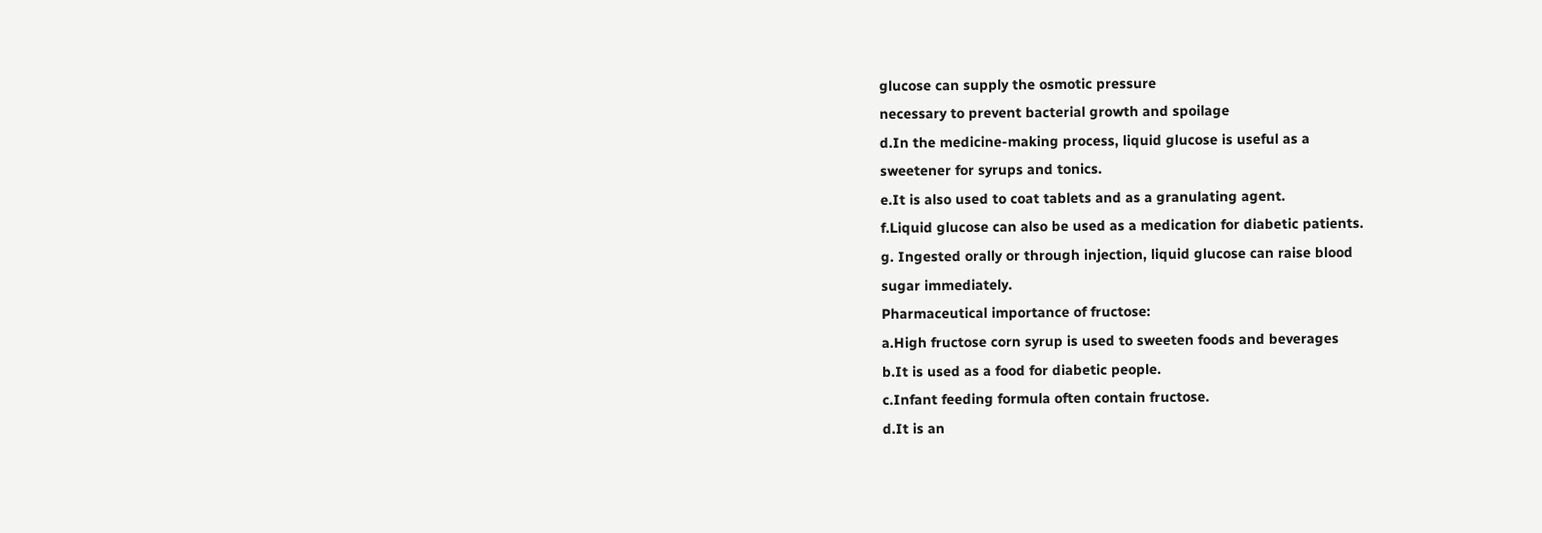glucose can supply the osmotic pressure
necessary to prevent bacterial growth and spoilage
d.In the medicine-making process, liquid glucose is useful as a
sweetener for syrups and tonics.
e.It is also used to coat tablets and as a granulating agent.
f.Liquid glucose can also be used as a medication for diabetic patients.
g. Ingested orally or through injection, liquid glucose can raise blood
sugar immediately.
Pharmaceutical importance of fructose:
a.High fructose corn syrup is used to sweeten foods and beverages
b.It is used as a food for diabetic people.
c.Infant feeding formula often contain fructose.
d.It is an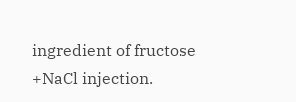ingredient of fructose +NaCl injection.